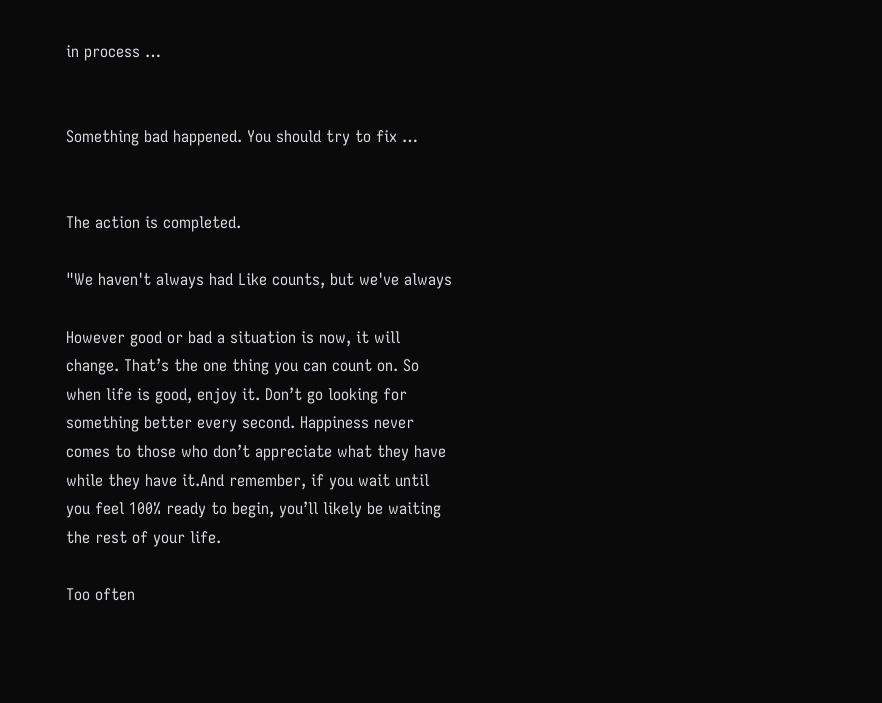in process …


Something bad happened. You should try to fix …


The action is completed.

"We haven't always had Like counts, but we've always

However good or bad a situation is now, it will change. That’s the one thing you can count on. So when life is good, enjoy it. Don’t go looking for something better every second. Happiness never comes to those who don’t appreciate what they have while they have it.And remember, if you wait until you feel 100% ready to begin, you’ll likely be waiting the rest of your life.

Too often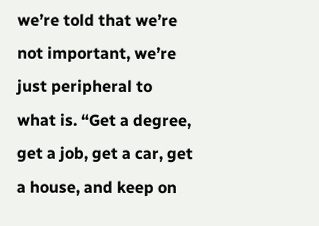we’re told that we’re not important, we’re just peripheral to what is. “Get a degree, get a job, get a car, get a house, and keep on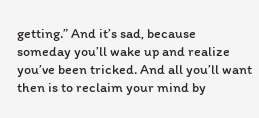getting.” And it’s sad, because someday you’ll wake up and realize you’ve been tricked. And all you’ll want then is to reclaim your mind by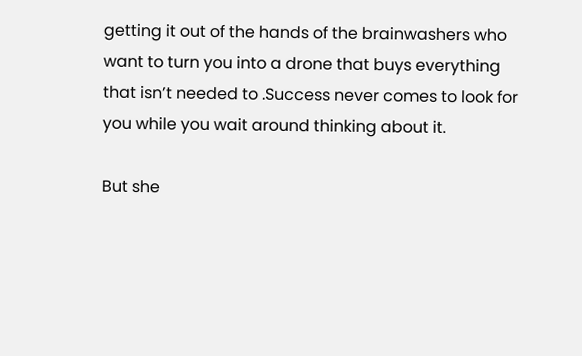getting it out of the hands of the brainwashers who want to turn you into a drone that buys everything that isn’t needed to .Success never comes to look for you while you wait around thinking about it.

But she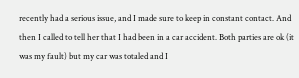recently had a serious issue, and I made sure to keep in constant contact. And then I called to tell her that I had been in a car accident. Both parties are ok (it was my fault) but my car was totaled and I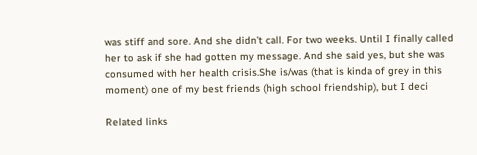was stiff and sore. And she didn’t call. For two weeks. Until I finally called her to ask if she had gotten my message. And she said yes, but she was consumed with her health crisis.She is/was (that is kinda of grey in this moment) one of my best friends (high school friendship), but I deci

Related links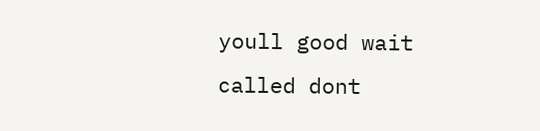youll good wait called dont